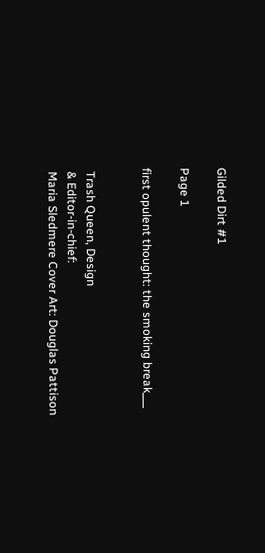Gilded Dirt #1

Page 1

first opulent thought: the smoking break___


 Trash Queen, Design
 & Editor-in-chief:
 Maria Sledmere Cover Art: Douglas Pattison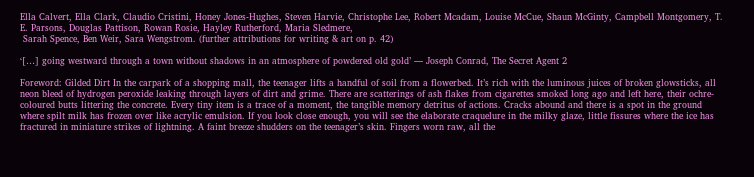Ella Calvert, Ella Clark, Claudio Cristini, Honey Jones-Hughes, Steven Harvie, Christophe Lee, Robert Mcadam, Louise McCue, Shaun McGinty, Campbell Montgomery, T. E. Parsons, Douglas Pattison, Rowan Rosie, Hayley Rutherford, Maria Sledmere,
 Sarah Spence, Ben Weir, Sara Wengstrom. (further attributions for writing & art on p. 42)

‘[…] going westward through a town without shadows in an atmosphere of powdered old gold’ — Joseph Conrad, The Secret Agent 2

Foreword: Gilded Dirt In the carpark of a shopping mall, the teenager lifts a handful of soil from a flowerbed. It’s rich with the luminous juices of broken glowsticks, all neon bleed of hydrogen peroxide leaking through layers of dirt and grime. There are scatterings of ash flakes from cigarettes smoked long ago and left here, their ochre-coloured butts littering the concrete. Every tiny item is a trace of a moment, the tangible memory detritus of actions. Cracks abound and there is a spot in the ground where spilt milk has frozen over like acrylic emulsion. If you look close enough, you will see the elaborate craquelure in the milky glaze, little fissures where the ice has fractured in miniature strikes of lightning. A faint breeze shudders on the teenager’s skin. Fingers worn raw, all the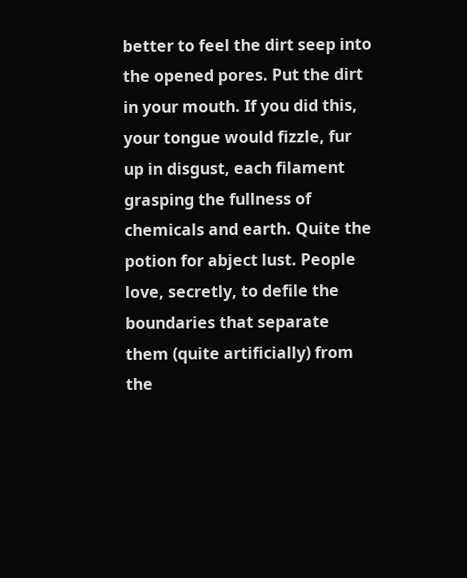better to feel the dirt seep into the opened pores. Put the dirt in your mouth. If you did this, your tongue would fizzle, fur up in disgust, each filament grasping the fullness of chemicals and earth. Quite the potion for abject lust. People love, secretly, to defile the boundaries that separate them (quite artificially) from the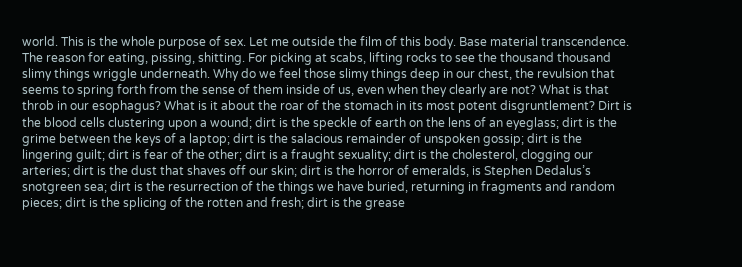world. This is the whole purpose of sex. Let me outside the film of this body. Base material transcendence. The reason for eating, pissing, shitting. For picking at scabs, lifting rocks to see the thousand thousand slimy things wriggle underneath. Why do we feel those slimy things deep in our chest, the revulsion that seems to spring forth from the sense of them inside of us, even when they clearly are not? What is that throb in our esophagus? What is it about the roar of the stomach in its most potent disgruntlement? Dirt is the blood cells clustering upon a wound; dirt is the speckle of earth on the lens of an eyeglass; dirt is the grime between the keys of a laptop; dirt is the salacious remainder of unspoken gossip; dirt is the lingering guilt; dirt is fear of the other; dirt is a fraught sexuality; dirt is the cholesterol, clogging our arteries; dirt is the dust that shaves off our skin; dirt is the horror of emeralds, is Stephen Dedalus’s snotgreen sea; dirt is the resurrection of the things we have buried, returning in fragments and random pieces; dirt is the splicing of the rotten and fresh; dirt is the grease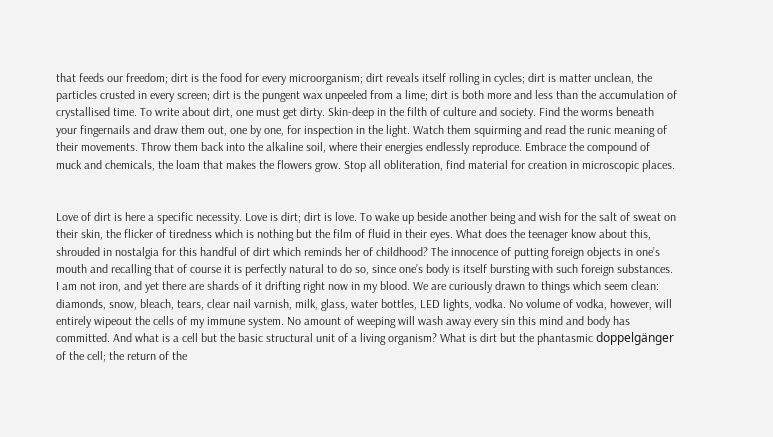that feeds our freedom; dirt is the food for every microorganism; dirt reveals itself rolling in cycles; dirt is matter unclean, the particles crusted in every screen; dirt is the pungent wax unpeeled from a lime; dirt is both more and less than the accumulation of crystallised time. To write about dirt, one must get dirty. Skin-deep in the filth of culture and society. Find the worms beneath your fingernails and draw them out, one by one, for inspection in the light. Watch them squirming and read the runic meaning of their movements. Throw them back into the alkaline soil, where their energies endlessly reproduce. Embrace the compound of muck and chemicals, the loam that makes the flowers grow. Stop all obliteration, find material for creation in microscopic places.


Love of dirt is here a specific necessity. Love is dirt; dirt is love. To wake up beside another being and wish for the salt of sweat on their skin, the flicker of tiredness which is nothing but the film of fluid in their eyes. What does the teenager know about this, shrouded in nostalgia for this handful of dirt which reminds her of childhood? The innocence of putting foreign objects in one’s mouth and recalling that of course it is perfectly natural to do so, since one’s body is itself bursting with such foreign substances. I am not iron, and yet there are shards of it drifting right now in my blood. We are curiously drawn to things which seem clean: diamonds, snow, bleach, tears, clear nail varnish, milk, glass, water bottles, LED lights, vodka. No volume of vodka, however, will entirely wipeout the cells of my immune system. No amount of weeping will wash away every sin this mind and body has committed. And what is a cell but the basic structural unit of a living organism? What is dirt but the phantasmic doppelgänger of the cell; the return of the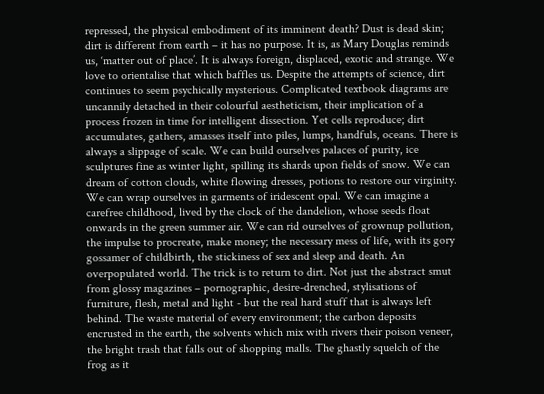repressed, the physical embodiment of its imminent death? Dust is dead skin; dirt is different from earth – it has no purpose. It is, as Mary Douglas reminds us, ‘matter out of place’. It is always foreign, displaced, exotic and strange. We love to orientalise that which baffles us. Despite the attempts of science, dirt continues to seem psychically mysterious. Complicated textbook diagrams are uncannily detached in their colourful aestheticism, their implication of a process frozen in time for intelligent dissection. Yet cells reproduce; dirt accumulates, gathers, amasses itself into piles, lumps, handfuls, oceans. There is always a slippage of scale. We can build ourselves palaces of purity, ice sculptures fine as winter light, spilling its shards upon fields of snow. We can dream of cotton clouds, white flowing dresses, potions to restore our virginity. We can wrap ourselves in garments of iridescent opal. We can imagine a carefree childhood, lived by the clock of the dandelion, whose seeds float onwards in the green summer air. We can rid ourselves of grownup pollution, the impulse to procreate, make money; the necessary mess of life, with its gory gossamer of childbirth, the stickiness of sex and sleep and death. An overpopulated world. The trick is to return to dirt. Not just the abstract smut from glossy magazines – pornographic, desire-drenched, stylisations of furniture, flesh, metal and light - but the real hard stuff that is always left behind. The waste material of every environment; the carbon deposits encrusted in the earth, the solvents which mix with rivers their poison veneer, the bright trash that falls out of shopping malls. The ghastly squelch of the frog as it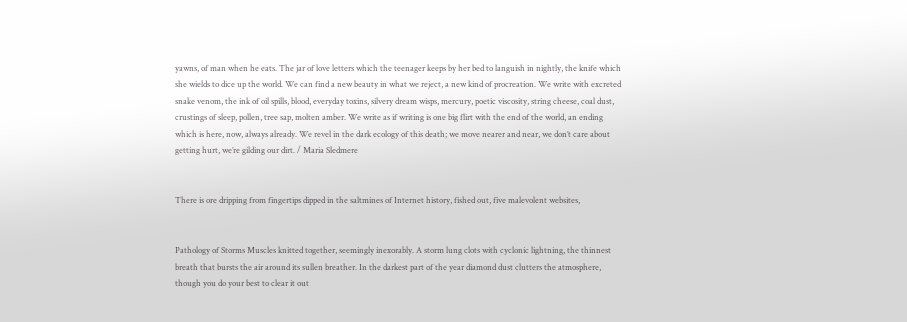yawns, of man when he eats. The jar of love letters which the teenager keeps by her bed to languish in nightly, the knife which she wields to dice up the world. We can find a new beauty in what we reject, a new kind of procreation. We write with excreted snake venom, the ink of oil spills, blood, everyday toxins, silvery dream wisps, mercury, poetic viscosity, string cheese, coal dust, crustings of sleep, pollen, tree sap, molten amber. We write as if writing is one big flirt with the end of the world, an ending which is here, now, always already. We revel in the dark ecology of this death; we move nearer and near, we don’t care about getting hurt, we’re gilding our dirt. / Maria Sledmere


There is ore dripping from fingertips dipped in the saltmines of Internet history, fished out, five malevolent websites,


Pathology of Storms Muscles knitted together, seemingly inexorably. A storm lung clots with cyclonic lightning, the thinnest breath that bursts the air around its sullen breather. In the darkest part of the year diamond dust clutters the atmosphere, though you do your best to clear it out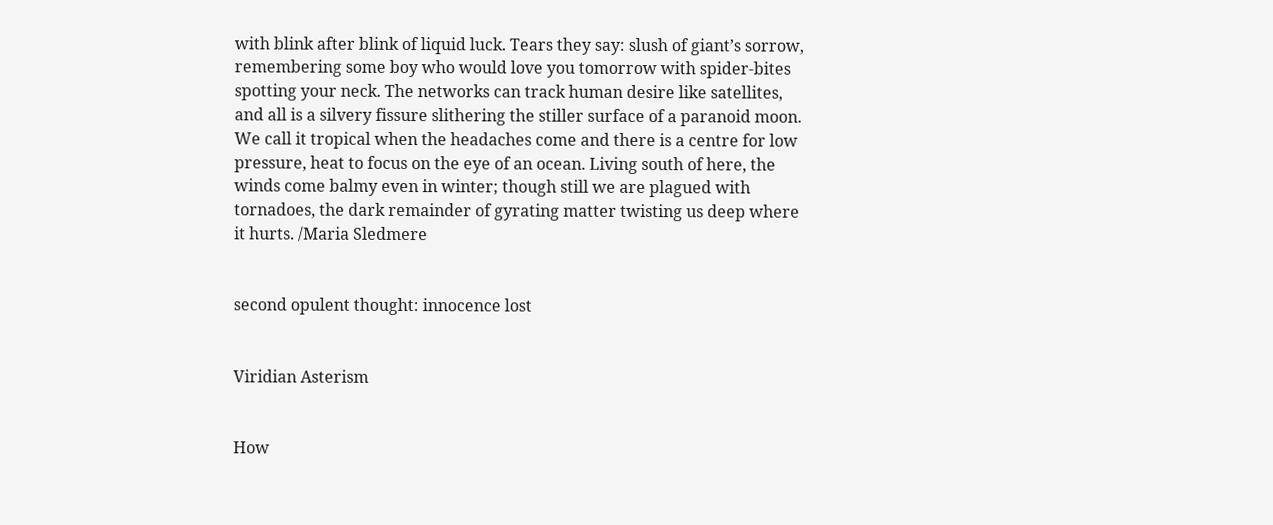with blink after blink of liquid luck. Tears they say: slush of giant’s sorrow, remembering some boy who would love you tomorrow with spider-bites spotting your neck. The networks can track human desire like satellites, and all is a silvery fissure slithering the stiller surface of a paranoid moon. We call it tropical when the headaches come and there is a centre for low pressure, heat to focus on the eye of an ocean. Living south of here, the winds come balmy even in winter; though still we are plagued with tornadoes, the dark remainder of gyrating matter twisting us deep where it hurts. /Maria Sledmere


second opulent thought: innocence lost


Viridian Asterism


How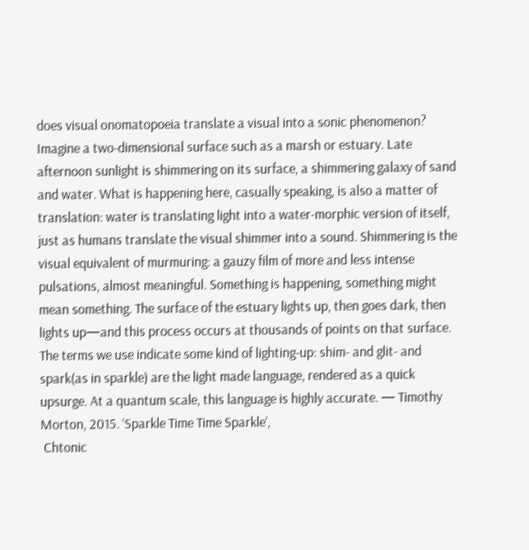does visual onomatopoeia translate a visual into a sonic phenomenon? Imagine a two-dimensional surface such as a marsh or estuary. Late afternoon sunlight is shimmering on its surface, a shimmering galaxy of sand and water. What is happening here, casually speaking, is also a matter of translation: water is translating light into a water-morphic version of itself, just as humans translate the visual shimmer into a sound. Shimmering is the visual equivalent of murmuring: a gauzy film of more and less intense pulsations, almost meaningful. Something is happening, something might mean something. The surface of the estuary lights up, then goes dark, then lights up—and this process occurs at thousands of points on that surface. The terms we use indicate some kind of lighting-up: shim- and glit- and spark(as in sparkle) are the light made language, rendered as a quick upsurge. At a quantum scale, this language is highly accurate. — Timothy Morton, 2015. ‘Sparkle Time Time Sparkle’,
 Chtonic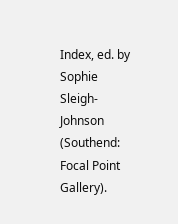Index, ed. by Sophie Sleigh-Johnson (Southend: Focal Point Gallery).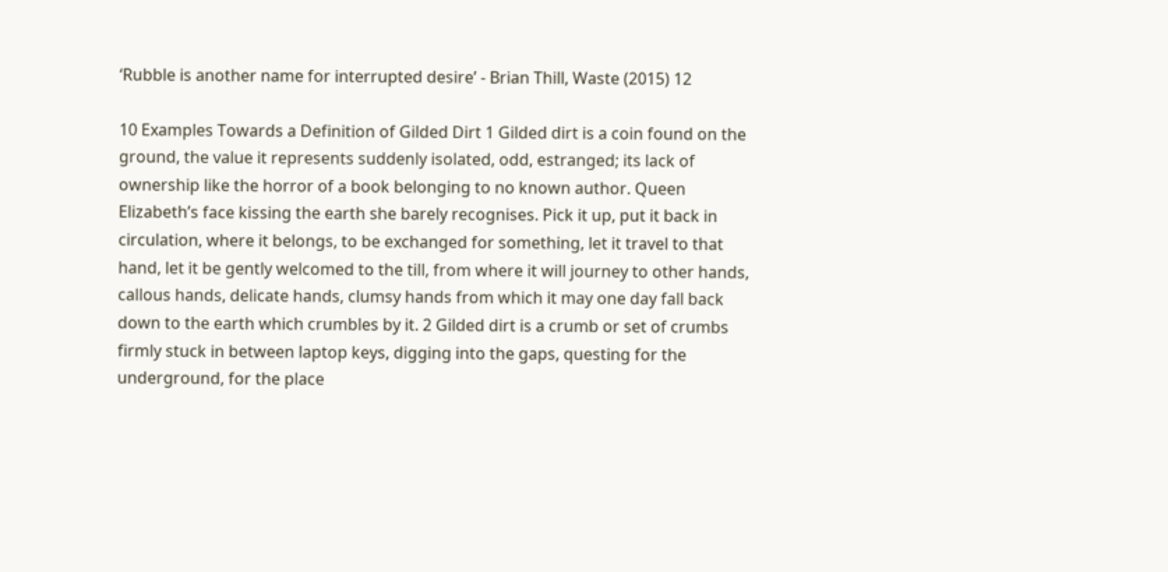‘Rubble is another name for interrupted desire’ - Brian Thill, Waste (2015) 12

10 Examples Towards a Definition of Gilded Dirt 1 Gilded dirt is a coin found on the ground, the value it represents suddenly isolated, odd, estranged; its lack of ownership like the horror of a book belonging to no known author. Queen Elizabeth’s face kissing the earth she barely recognises. Pick it up, put it back in circulation, where it belongs, to be exchanged for something, let it travel to that hand, let it be gently welcomed to the till, from where it will journey to other hands, callous hands, delicate hands, clumsy hands from which it may one day fall back down to the earth which crumbles by it. 2 Gilded dirt is a crumb or set of crumbs firmly stuck in between laptop keys, digging into the gaps, questing for the underground, for the place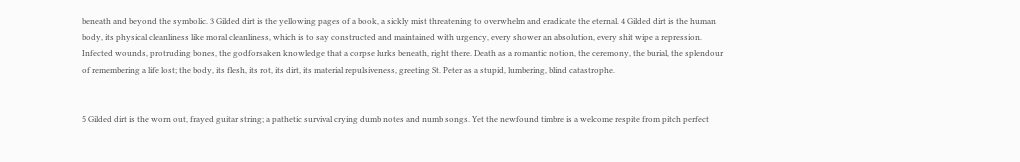beneath and beyond the symbolic. 3 Gilded dirt is the yellowing pages of a book, a sickly mist threatening to overwhelm and eradicate the eternal. 4 Gilded dirt is the human body, its physical cleanliness like moral cleanliness, which is to say constructed and maintained with urgency, every shower an absolution, every shit wipe a repression. Infected wounds, protruding bones, the godforsaken knowledge that a corpse lurks beneath, right there. Death as a romantic notion, the ceremony, the burial, the splendour of remembering a life lost; the body, its flesh, its rot, its dirt, its material repulsiveness, greeting St. Peter as a stupid, lumbering, blind catastrophe.


5 Gilded dirt is the worn out, frayed guitar string; a pathetic survival crying dumb notes and numb songs. Yet the newfound timbre is a welcome respite from pitch perfect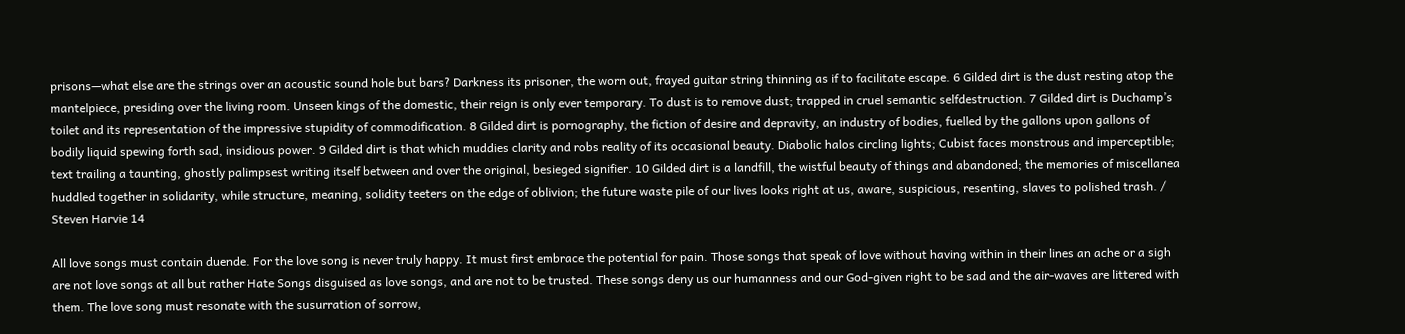prisons—what else are the strings over an acoustic sound hole but bars? Darkness its prisoner, the worn out, frayed guitar string thinning as if to facilitate escape. 6 Gilded dirt is the dust resting atop the mantelpiece, presiding over the living room. Unseen kings of the domestic, their reign is only ever temporary. To dust is to remove dust; trapped in cruel semantic selfdestruction. 7 Gilded dirt is Duchamp’s toilet and its representation of the impressive stupidity of commodification. 8 Gilded dirt is pornography, the fiction of desire and depravity, an industry of bodies, fuelled by the gallons upon gallons of bodily liquid spewing forth sad, insidious power. 9 Gilded dirt is that which muddies clarity and robs reality of its occasional beauty. Diabolic halos circling lights; Cubist faces monstrous and imperceptible; text trailing a taunting, ghostly palimpsest writing itself between and over the original, besieged signifier. 10 Gilded dirt is a landfill, the wistful beauty of things and abandoned; the memories of miscellanea huddled together in solidarity, while structure, meaning, solidity teeters on the edge of oblivion; the future waste pile of our lives looks right at us, aware, suspicious, resenting, slaves to polished trash. / Steven Harvie 14

All love songs must contain duende. For the love song is never truly happy. It must first embrace the potential for pain. Those songs that speak of love without having within in their lines an ache or a sigh are not love songs at all but rather Hate Songs disguised as love songs, and are not to be trusted. These songs deny us our humanness and our God-given right to be sad and the air-waves are littered with them. The love song must resonate with the susurration of sorrow,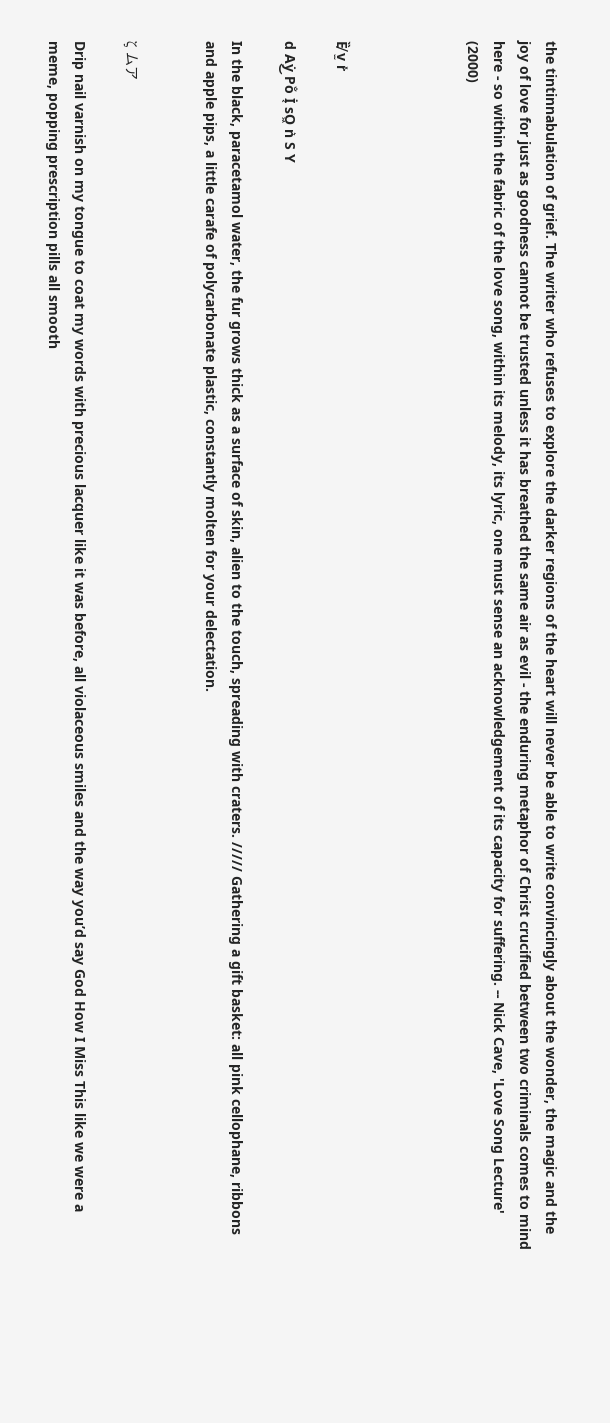the tintinnabulation of grief. The writer who refuses to explore the darker regions of the heart will never be able to write convincingly about the wonder, the magic and the joy of love for just as goodness cannot be trusted unless it has breathed the same air as evil - the enduring metaphor of Christ crucified between two criminals comes to mind here - so within the fabric of the love song, within its melody, its lyric, one must sense an acknowledgement of its capacity for suffering. -- Nick Cave, 'Love Song Lecture' (2000)




Ȅ̸ v̫ r̽

d Aẏ͜ Po̐ İ͔ sO͖ n͛ S Y

In the black, paracetamol water, the fur grows thick as a surface of skin, alien to the touch, spreading with craters. ///// Gathering a gift basket: all pink cellophane, ribbons and apple pips, a little carafe of polycarbonate plastic, constantly molten for your delectation.


ζ ムア

Drip nail varnish on my tongue to coat my words with precious lacquer like it was before, all violaceous smiles and the way you’d say God How I Miss This like we were a meme, popping prescription pills all smooth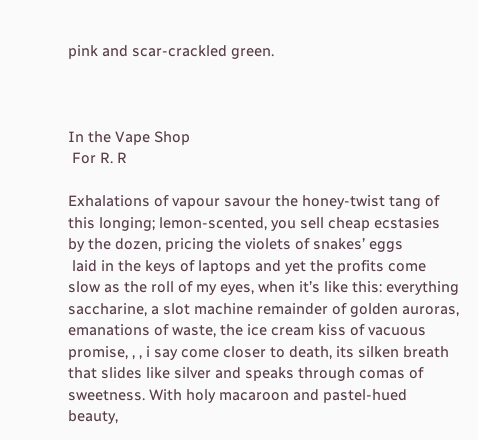pink and scar-crackled green.



In the Vape Shop
 For R. R

Exhalations of vapour savour the honey-twist tang of this longing; lemon-scented, you sell cheap ecstasies by the dozen, pricing the violets of snakes’ eggs
 laid in the keys of laptops and yet the profits come slow as the roll of my eyes, when it’s like this: everything saccharine, a slot machine remainder of golden auroras, emanations of waste, the ice cream kiss of vacuous promise, , , i say come closer to death, its silken breath that slides like silver and speaks through comas of sweetness. With holy macaroon and pastel-hued beauty,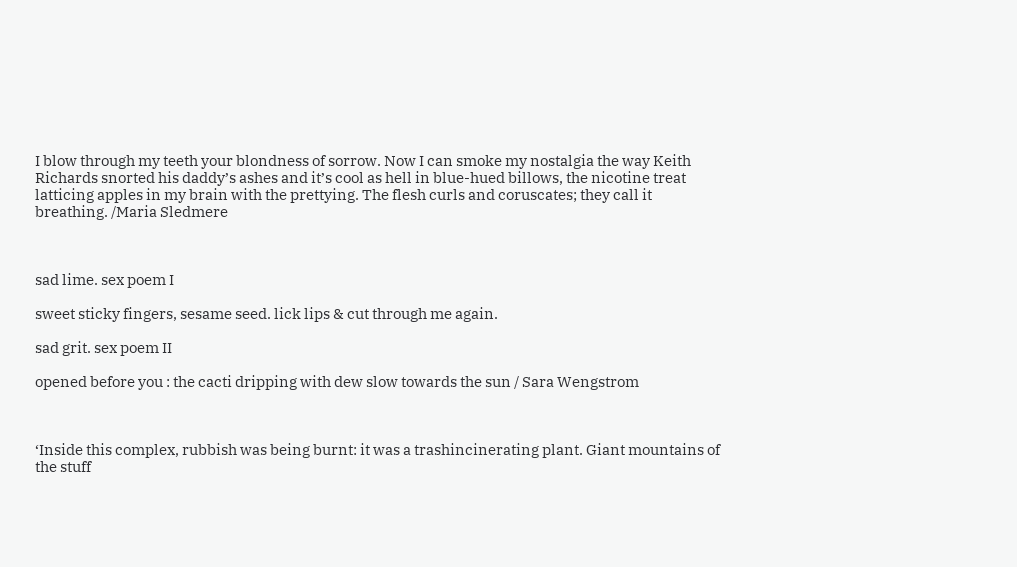I blow through my teeth your blondness of sorrow. Now I can smoke my nostalgia the way Keith Richards snorted his daddy’s ashes and it’s cool as hell in blue-hued billows, the nicotine treat latticing apples in my brain with the prettying. The flesh curls and coruscates; they call it breathing. /Maria Sledmere



sad lime. sex poem I

sweet sticky fingers, sesame seed. lick lips & cut through me again.

sad grit. sex poem II

opened before you : the cacti dripping with dew slow towards the sun / Sara Wengstrom



‘Inside this complex, rubbish was being burnt: it was a trashincinerating plant. Giant mountains of the stuff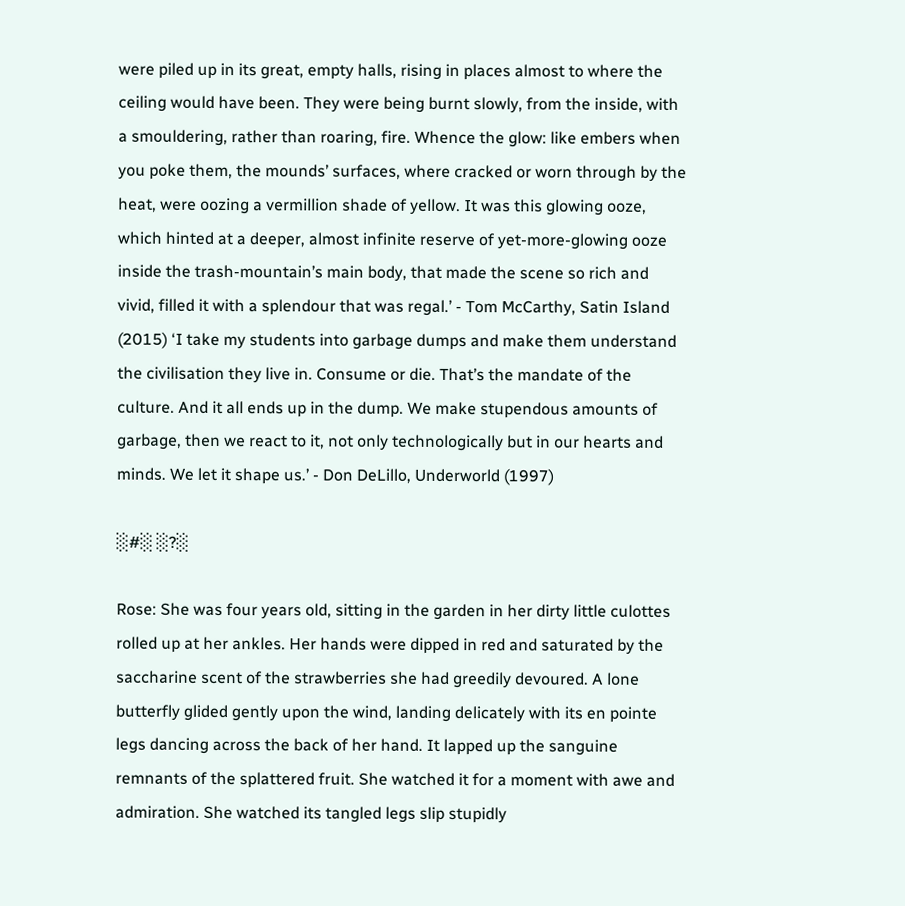were piled up in its great, empty halls, rising in places almost to where the ceiling would have been. They were being burnt slowly, from the inside, with a smouldering, rather than roaring, fire. Whence the glow: like embers when you poke them, the mounds’ surfaces, where cracked or worn through by the heat, were oozing a vermillion shade of yellow. It was this glowing ooze, which hinted at a deeper, almost infinite reserve of yet-more-glowing ooze inside the trash-mountain’s main body, that made the scene so rich and vivid, filled it with a splendour that was regal.’ - Tom McCarthy, Satin Island (2015) ‘I take my students into garbage dumps and make them understand the civilisation they live in. Consume or die. That’s the mandate of the culture. And it all ends up in the dump. We make stupendous amounts of garbage, then we react to it, not only technologically but in our hearts and minds. We let it shape us.’ - Don DeLillo, Underworld (1997)

░#░ ░?░

Rose: She was four years old, sitting in the garden in her dirty little culottes rolled up at her ankles. Her hands were dipped in red and saturated by the saccharine scent of the strawberries she had greedily devoured. A lone butterfly glided gently upon the wind, landing delicately with its en pointe legs dancing across the back of her hand. It lapped up the sanguine remnants of the splattered fruit. She watched it for a moment with awe and admiration. She watched its tangled legs slip stupidly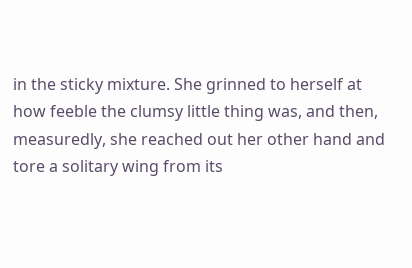in the sticky mixture. She grinned to herself at how feeble the clumsy little thing was, and then, measuredly, she reached out her other hand and tore a solitary wing from its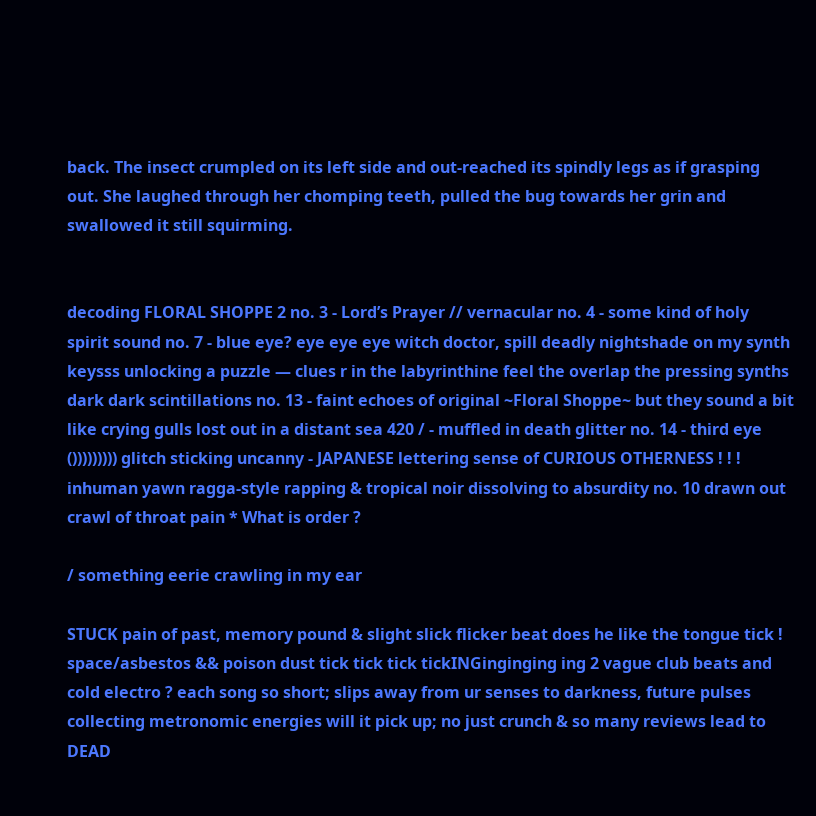back. The insect crumpled on its left side and out-reached its spindly legs as if grasping out. She laughed through her chomping teeth, pulled the bug towards her grin and swallowed it still squirming.


decoding FLORAL SHOPPE 2 no. 3 - Lord’s Prayer // vernacular no. 4 - some kind of holy spirit sound no. 7 - blue eye? eye eye eye witch doctor, spill deadly nightshade on my synth keysss unlocking a puzzle — clues r in the labyrinthine feel the overlap the pressing synths dark dark scintillations no. 13 - faint echoes of original ~Floral Shoppe~ but they sound a bit like crying gulls lost out in a distant sea 420 / - muffled in death glitter no. 14 - third eye ())))))))) glitch sticking uncanny - JAPANESE lettering sense of CURIOUS OTHERNESS ! ! ! inhuman yawn ragga-style rapping & tropical noir dissolving to absurdity no. 10 drawn out crawl of throat pain * What is order ?

/ something eerie crawling in my ear

STUCK pain of past, memory pound & slight slick flicker beat does he like the tongue tick ! space/asbestos && poison dust tick tick tick tickINGinginging ing 2 vague club beats and cold electro ? each song so short; slips away from ur senses to darkness, future pulses collecting metronomic energies will it pick up; no just crunch & so many reviews lead to DEAD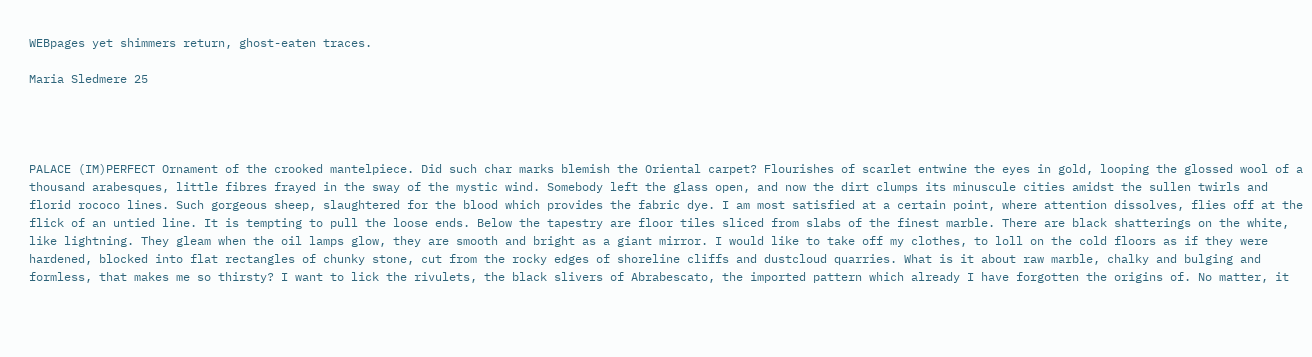WEBpages yet shimmers return, ghost-eaten traces.

Maria Sledmere 25




PALACE (IM)PERFECT Ornament of the crooked mantelpiece. Did such char marks blemish the Oriental carpet? Flourishes of scarlet entwine the eyes in gold, looping the glossed wool of a thousand arabesques, little fibres frayed in the sway of the mystic wind. Somebody left the glass open, and now the dirt clumps its minuscule cities amidst the sullen twirls and florid rococo lines. Such gorgeous sheep, slaughtered for the blood which provides the fabric dye. I am most satisfied at a certain point, where attention dissolves, flies off at the flick of an untied line. It is tempting to pull the loose ends. Below the tapestry are floor tiles sliced from slabs of the finest marble. There are black shatterings on the white, like lightning. They gleam when the oil lamps glow, they are smooth and bright as a giant mirror. I would like to take off my clothes, to loll on the cold floors as if they were hardened, blocked into flat rectangles of chunky stone, cut from the rocky edges of shoreline cliffs and dustcloud quarries. What is it about raw marble, chalky and bulging and formless, that makes me so thirsty? I want to lick the rivulets, the black slivers of Abrabescato, the imported pattern which already I have forgotten the origins of. No matter, it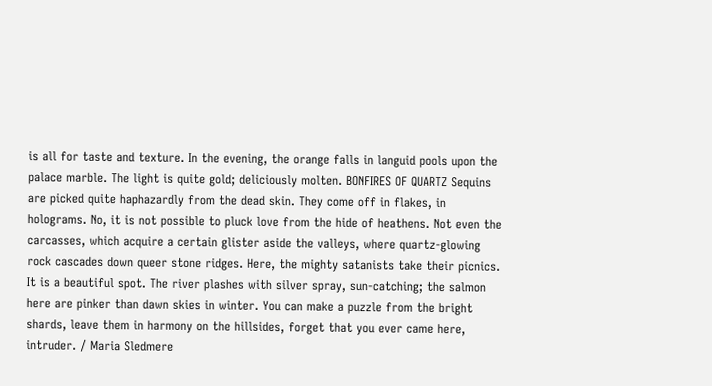is all for taste and texture. In the evening, the orange falls in languid pools upon the palace marble. The light is quite gold; deliciously molten. BONFIRES OF QUARTZ Sequins are picked quite haphazardly from the dead skin. They come off in flakes, in holograms. No, it is not possible to pluck love from the hide of heathens. Not even the carcasses, which acquire a certain glister aside the valleys, where quartz-glowing rock cascades down queer stone ridges. Here, the mighty satanists take their picnics. It is a beautiful spot. The river plashes with silver spray, sun-catching; the salmon here are pinker than dawn skies in winter. You can make a puzzle from the bright shards, leave them in harmony on the hillsides, forget that you ever came here, intruder. / Maria Sledmere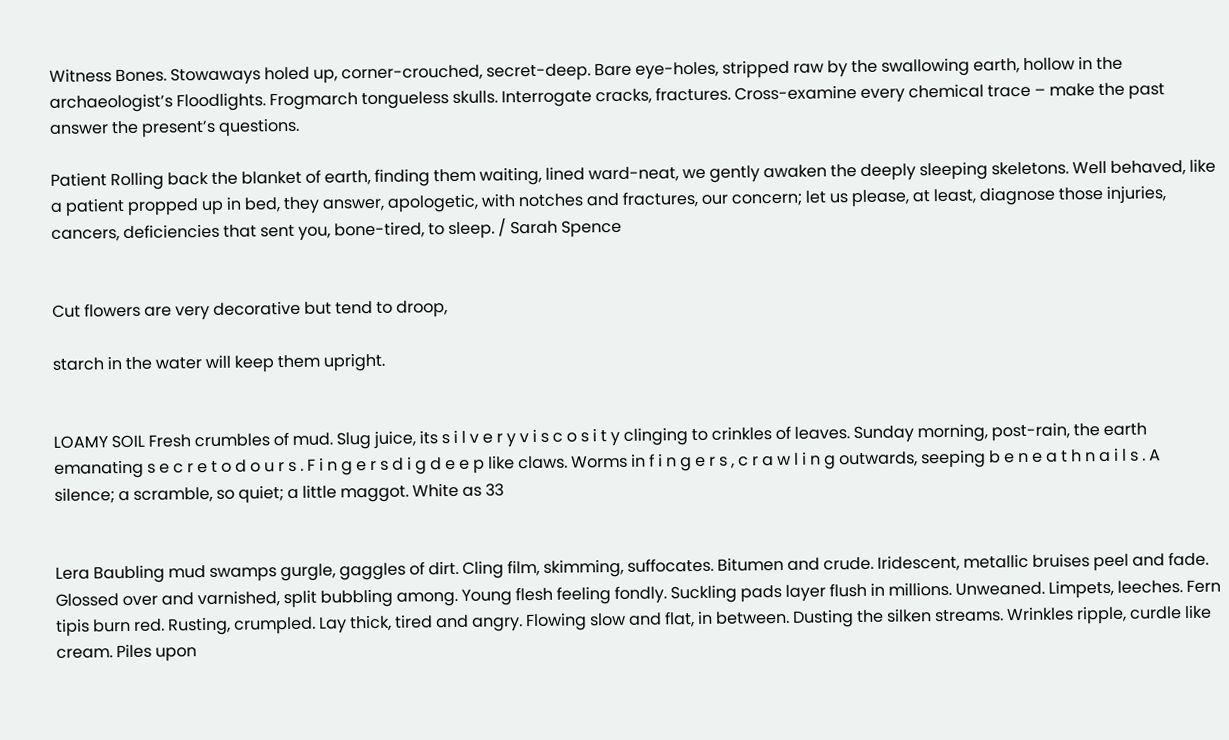Witness Bones. Stowaways holed up, corner-crouched, secret-deep. Bare eye-holes, stripped raw by the swallowing earth, hollow in the archaeologist’s Floodlights. Frogmarch tongueless skulls. Interrogate cracks, fractures. Cross-examine every chemical trace – make the past answer the present’s questions.

Patient Rolling back the blanket of earth, finding them waiting, lined ward-neat, we gently awaken the deeply sleeping skeletons. Well behaved, like a patient propped up in bed, they answer, apologetic, with notches and fractures, our concern; let us please, at least, diagnose those injuries, cancers, deficiencies that sent you, bone-tired, to sleep. / Sarah Spence


Cut flowers are very decorative but tend to droop,

starch in the water will keep them upright.


LOAMY SOIL Fresh crumbles of mud. Slug juice, its s i l v e r y v i s c o s i t y clinging to crinkles of leaves. Sunday morning, post-rain, the earth emanating s e c r e t o d o u r s . F i n g e r s d i g d e e p like claws. Worms in f i n g e r s , c r a w l i n g outwards, seeping b e n e a t h n a i l s . A silence; a scramble, so quiet; a little maggot. White as 33


Lera Baubling mud swamps gurgle, gaggles of dirt. Cling film, skimming, suffocates. Bitumen and crude. Iridescent, metallic bruises peel and fade. Glossed over and varnished, split bubbling among. Young flesh feeling fondly. Suckling pads layer flush in millions. Unweaned. Limpets, leeches. Fern tipis burn red. Rusting, crumpled. Lay thick, tired and angry. Flowing slow and flat, in between. Dusting the silken streams. Wrinkles ripple, curdle like cream. Piles upon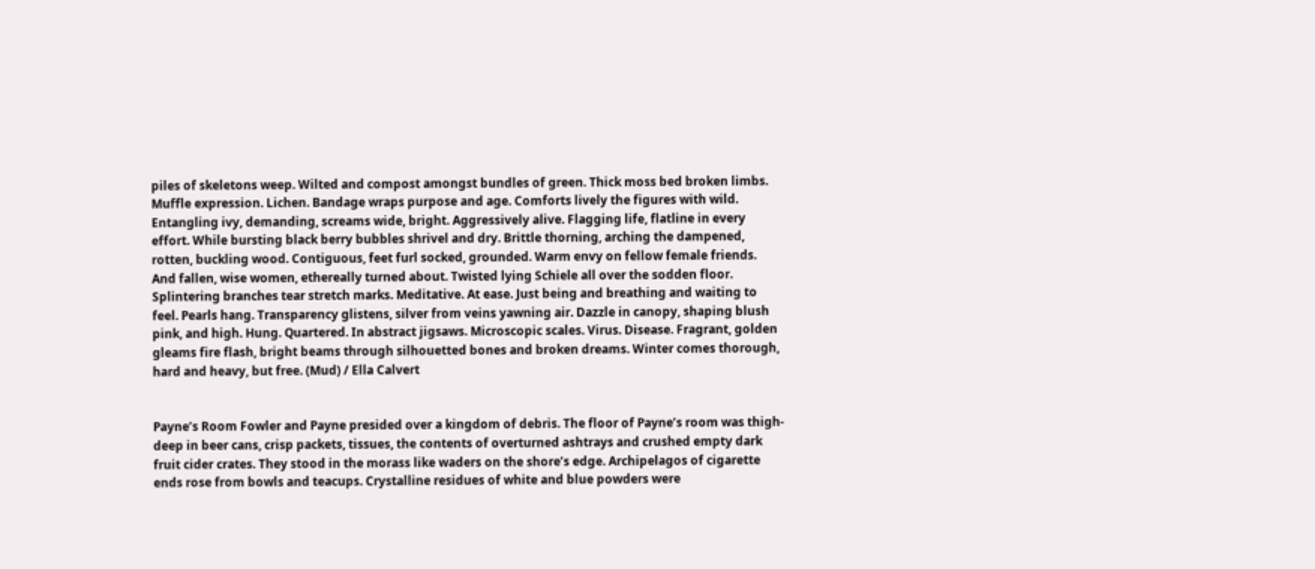piles of skeletons weep. Wilted and compost amongst bundles of green. Thick moss bed broken limbs. Muffle expression. Lichen. Bandage wraps purpose and age. Comforts lively the figures with wild. Entangling ivy, demanding, screams wide, bright. Aggressively alive. Flagging life, flatline in every effort. While bursting black berry bubbles shrivel and dry. Brittle thorning, arching the dampened, rotten, buckling wood. Contiguous, feet furl socked, grounded. Warm envy on fellow female friends. And fallen, wise women, ethereally turned about. Twisted lying Schiele all over the sodden floor. Splintering branches tear stretch marks. Meditative. At ease. Just being and breathing and waiting to feel. Pearls hang. Transparency glistens, silver from veins yawning air. Dazzle in canopy, shaping blush pink, and high. Hung. Quartered. In abstract jigsaws. Microscopic scales. Virus. Disease. Fragrant, golden gleams fire flash, bright beams through silhouetted bones and broken dreams. Winter comes thorough, hard and heavy, but free. (Mud) / Ella Calvert


Payne’s Room Fowler and Payne presided over a kingdom of debris. The floor of Payne’s room was thigh-deep in beer cans, crisp packets, tissues, the contents of overturned ashtrays and crushed empty dark fruit cider crates. They stood in the morass like waders on the shore’s edge. Archipelagos of cigarette ends rose from bowls and teacups. Crystalline residues of white and blue powders were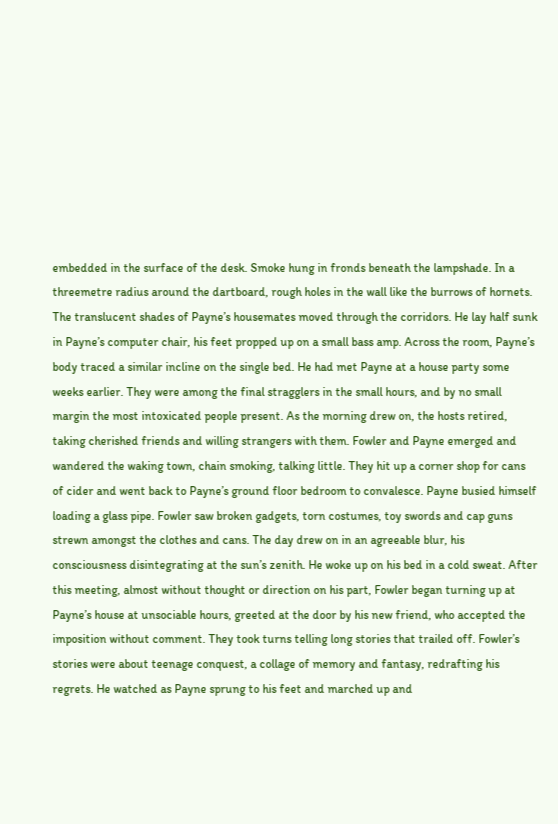embedded in the surface of the desk. Smoke hung in fronds beneath the lampshade. In a threemetre radius around the dartboard, rough holes in the wall like the burrows of hornets. The translucent shades of Payne’s housemates moved through the corridors. He lay half sunk in Payne’s computer chair, his feet propped up on a small bass amp. Across the room, Payne’s body traced a similar incline on the single bed. He had met Payne at a house party some weeks earlier. They were among the final stragglers in the small hours, and by no small margin the most intoxicated people present. As the morning drew on, the hosts retired, taking cherished friends and willing strangers with them. Fowler and Payne emerged and wandered the waking town, chain smoking, talking little. They hit up a corner shop for cans of cider and went back to Payne’s ground floor bedroom to convalesce. Payne busied himself loading a glass pipe. Fowler saw broken gadgets, torn costumes, toy swords and cap guns strewn amongst the clothes and cans. The day drew on in an agreeable blur, his consciousness disintegrating at the sun’s zenith. He woke up on his bed in a cold sweat. After this meeting, almost without thought or direction on his part, Fowler began turning up at Payne’s house at unsociable hours, greeted at the door by his new friend, who accepted the imposition without comment. They took turns telling long stories that trailed off. Fowler’s stories were about teenage conquest, a collage of memory and fantasy, redrafting his regrets. He watched as Payne sprung to his feet and marched up and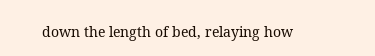down the length of bed, relaying how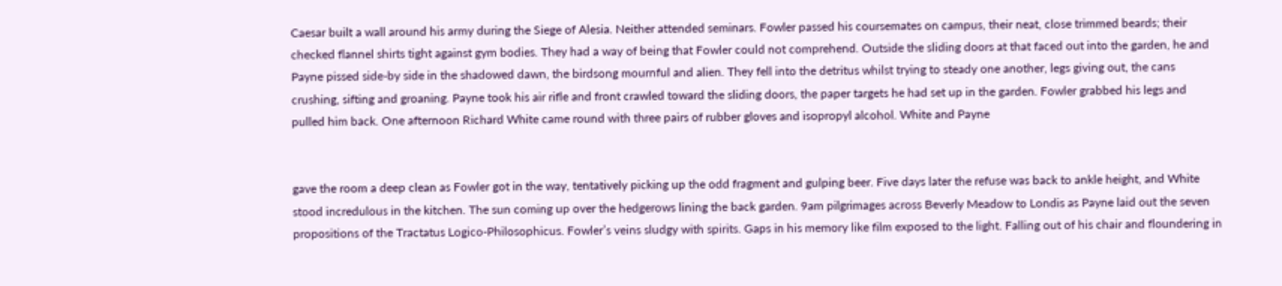Caesar built a wall around his army during the Siege of Alesia. Neither attended seminars. Fowler passed his coursemates on campus, their neat, close trimmed beards; their checked flannel shirts tight against gym bodies. They had a way of being that Fowler could not comprehend. Outside the sliding doors at that faced out into the garden, he and Payne pissed side-by side in the shadowed dawn, the birdsong mournful and alien. They fell into the detritus whilst trying to steady one another, legs giving out, the cans crushing, sifting and groaning. Payne took his air rifle and front crawled toward the sliding doors, the paper targets he had set up in the garden. Fowler grabbed his legs and pulled him back. One afternoon Richard White came round with three pairs of rubber gloves and isopropyl alcohol. White and Payne


gave the room a deep clean as Fowler got in the way, tentatively picking up the odd fragment and gulping beer. Five days later the refuse was back to ankle height, and White stood incredulous in the kitchen. The sun coming up over the hedgerows lining the back garden. 9am pilgrimages across Beverly Meadow to Londis as Payne laid out the seven propositions of the Tractatus Logico-Philosophicus. Fowler’s veins sludgy with spirits. Gaps in his memory like film exposed to the light. Falling out of his chair and floundering in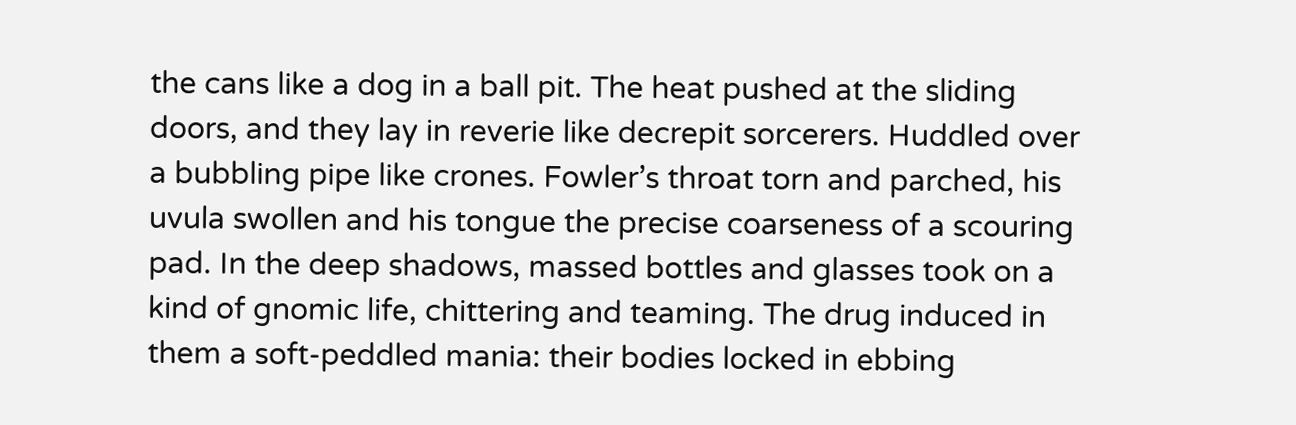the cans like a dog in a ball pit. The heat pushed at the sliding doors, and they lay in reverie like decrepit sorcerers. Huddled over a bubbling pipe like crones. Fowler’s throat torn and parched, his uvula swollen and his tongue the precise coarseness of a scouring pad. In the deep shadows, massed bottles and glasses took on a kind of gnomic life, chittering and teaming. The drug induced in them a soft-peddled mania: their bodies locked in ebbing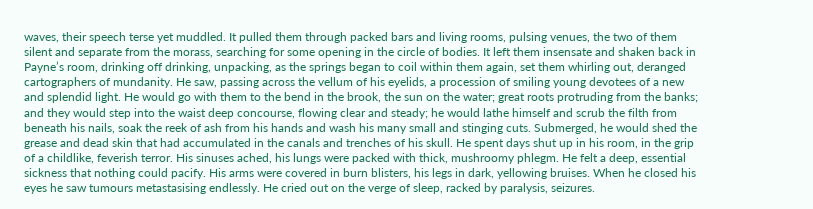waves, their speech terse yet muddled. It pulled them through packed bars and living rooms, pulsing venues, the two of them silent and separate from the morass, searching for some opening in the circle of bodies. It left them insensate and shaken back in Payne’s room, drinking off drinking, unpacking, as the springs began to coil within them again, set them whirling out, deranged cartographers of mundanity. He saw, passing across the vellum of his eyelids, a procession of smiling young devotees of a new and splendid light. He would go with them to the bend in the brook, the sun on the water; great roots protruding from the banks; and they would step into the waist deep concourse, flowing clear and steady; he would lathe himself and scrub the filth from beneath his nails, soak the reek of ash from his hands and wash his many small and stinging cuts. Submerged, he would shed the grease and dead skin that had accumulated in the canals and trenches of his skull. He spent days shut up in his room, in the grip of a childlike, feverish terror. His sinuses ached, his lungs were packed with thick, mushroomy phlegm. He felt a deep, essential sickness that nothing could pacify. His arms were covered in burn blisters, his legs in dark, yellowing bruises. When he closed his eyes he saw tumours metastasising endlessly. He cried out on the verge of sleep, racked by paralysis, seizures.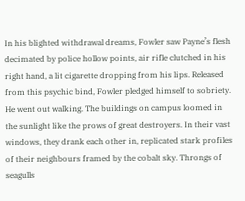In his blighted withdrawal dreams, Fowler saw Payne’s flesh decimated by police hollow points, air rifle clutched in his right hand, a lit cigarette dropping from his lips. Released from this psychic bind, Fowler pledged himself to sobriety. He went out walking. The buildings on campus loomed in the sunlight like the prows of great destroyers. In their vast windows, they drank each other in, replicated stark profiles of their neighbours framed by the cobalt sky. Throngs of seagulls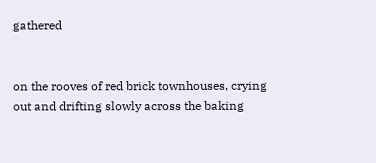gathered


on the rooves of red brick townhouses, crying out and drifting slowly across the baking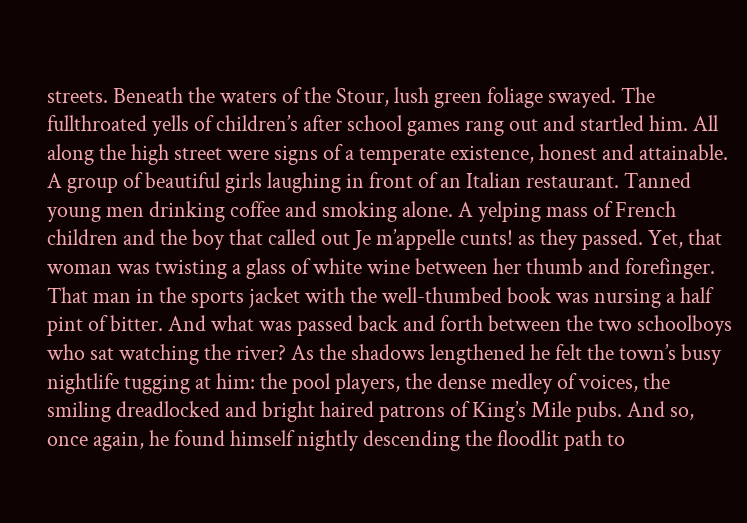streets. Beneath the waters of the Stour, lush green foliage swayed. The fullthroated yells of children’s after school games rang out and startled him. All along the high street were signs of a temperate existence, honest and attainable. A group of beautiful girls laughing in front of an Italian restaurant. Tanned young men drinking coffee and smoking alone. A yelping mass of French children and the boy that called out Je m’appelle cunts! as they passed. Yet, that woman was twisting a glass of white wine between her thumb and forefinger. That man in the sports jacket with the well-thumbed book was nursing a half pint of bitter. And what was passed back and forth between the two schoolboys who sat watching the river? As the shadows lengthened he felt the town’s busy nightlife tugging at him: the pool players, the dense medley of voices, the smiling dreadlocked and bright haired patrons of King’s Mile pubs. And so, once again, he found himself nightly descending the floodlit path to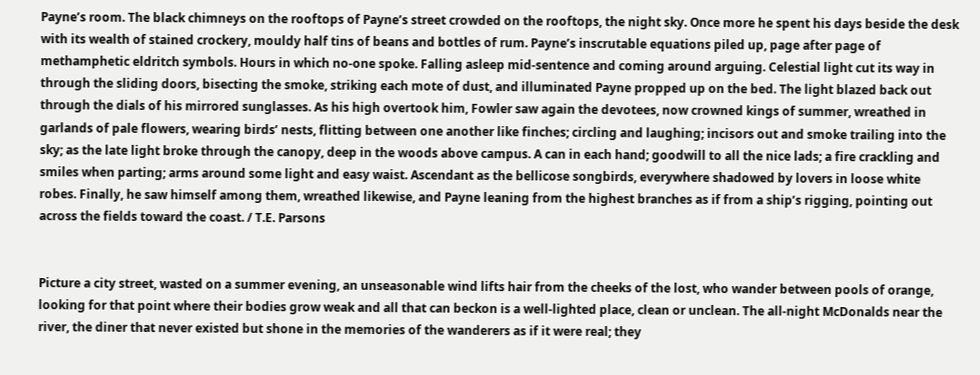Payne’s room. The black chimneys on the rooftops of Payne’s street crowded on the rooftops, the night sky. Once more he spent his days beside the desk with its wealth of stained crockery, mouldy half tins of beans and bottles of rum. Payne’s inscrutable equations piled up, page after page of methamphetic eldritch symbols. Hours in which no-one spoke. Falling asleep mid-sentence and coming around arguing. Celestial light cut its way in through the sliding doors, bisecting the smoke, striking each mote of dust, and illuminated Payne propped up on the bed. The light blazed back out through the dials of his mirrored sunglasses. As his high overtook him, Fowler saw again the devotees, now crowned kings of summer, wreathed in garlands of pale flowers, wearing birds’ nests, flitting between one another like finches; circling and laughing; incisors out and smoke trailing into the sky; as the late light broke through the canopy, deep in the woods above campus. A can in each hand; goodwill to all the nice lads; a fire crackling and smiles when parting; arms around some light and easy waist. Ascendant as the bellicose songbirds, everywhere shadowed by lovers in loose white robes. Finally, he saw himself among them, wreathed likewise, and Payne leaning from the highest branches as if from a ship’s rigging, pointing out across the fields toward the coast. / T.E. Parsons


Picture a city street, wasted on a summer evening, an unseasonable wind lifts hair from the cheeks of the lost, who wander between pools of orange, looking for that point where their bodies grow weak and all that can beckon is a well-lighted place, clean or unclean. The all-night McDonalds near the river, the diner that never existed but shone in the memories of the wanderers as if it were real; they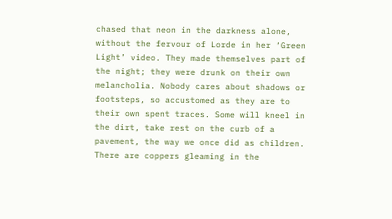chased that neon in the darkness alone, without the fervour of Lorde in her ‘Green Light’ video. They made themselves part of the night; they were drunk on their own melancholia. Nobody cares about shadows or footsteps, so accustomed as they are to their own spent traces. Some will kneel in the dirt, take rest on the curb of a pavement, the way we once did as children. There are coppers gleaming in the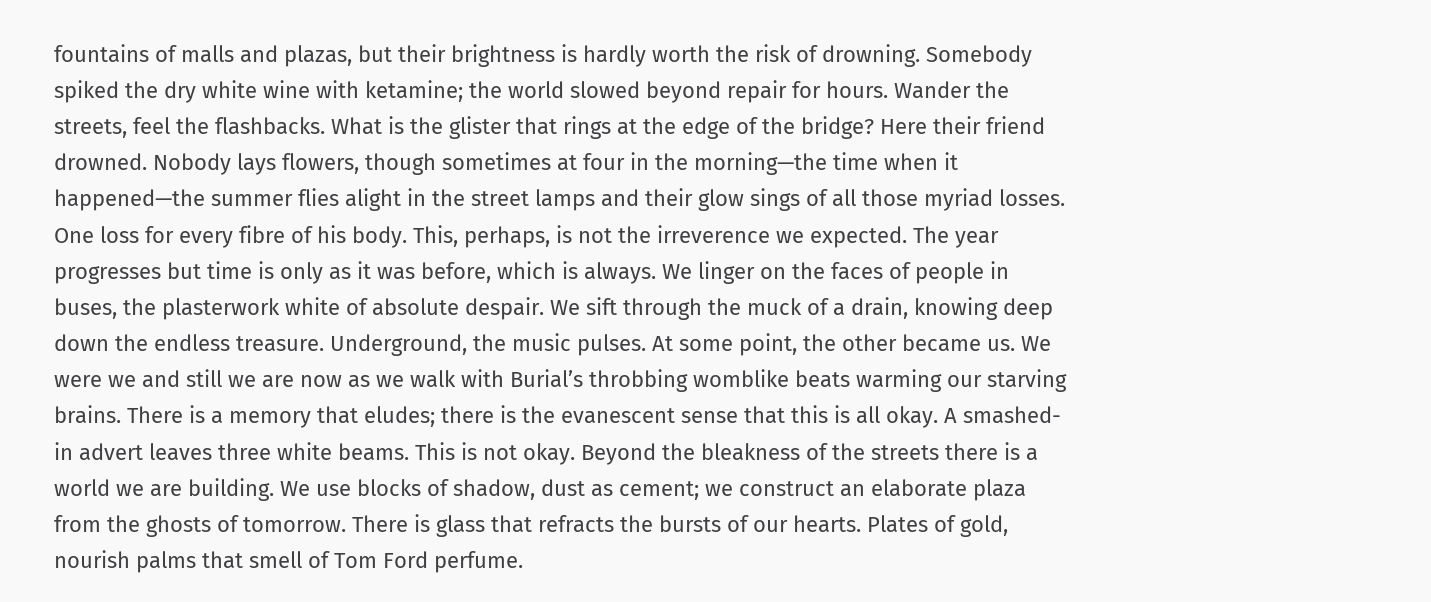fountains of malls and plazas, but their brightness is hardly worth the risk of drowning. Somebody spiked the dry white wine with ketamine; the world slowed beyond repair for hours. Wander the streets, feel the flashbacks. What is the glister that rings at the edge of the bridge? Here their friend drowned. Nobody lays flowers, though sometimes at four in the morning—the time when it happened—the summer flies alight in the street lamps and their glow sings of all those myriad losses. One loss for every fibre of his body. This, perhaps, is not the irreverence we expected. The year progresses but time is only as it was before, which is always. We linger on the faces of people in buses, the plasterwork white of absolute despair. We sift through the muck of a drain, knowing deep down the endless treasure. Underground, the music pulses. At some point, the other became us. We were we and still we are now as we walk with Burial’s throbbing womblike beats warming our starving brains. There is a memory that eludes; there is the evanescent sense that this is all okay. A smashed-in advert leaves three white beams. This is not okay. Beyond the bleakness of the streets there is a world we are building. We use blocks of shadow, dust as cement; we construct an elaborate plaza from the ghosts of tomorrow. There is glass that refracts the bursts of our hearts. Plates of gold, nourish palms that smell of Tom Ford perfume.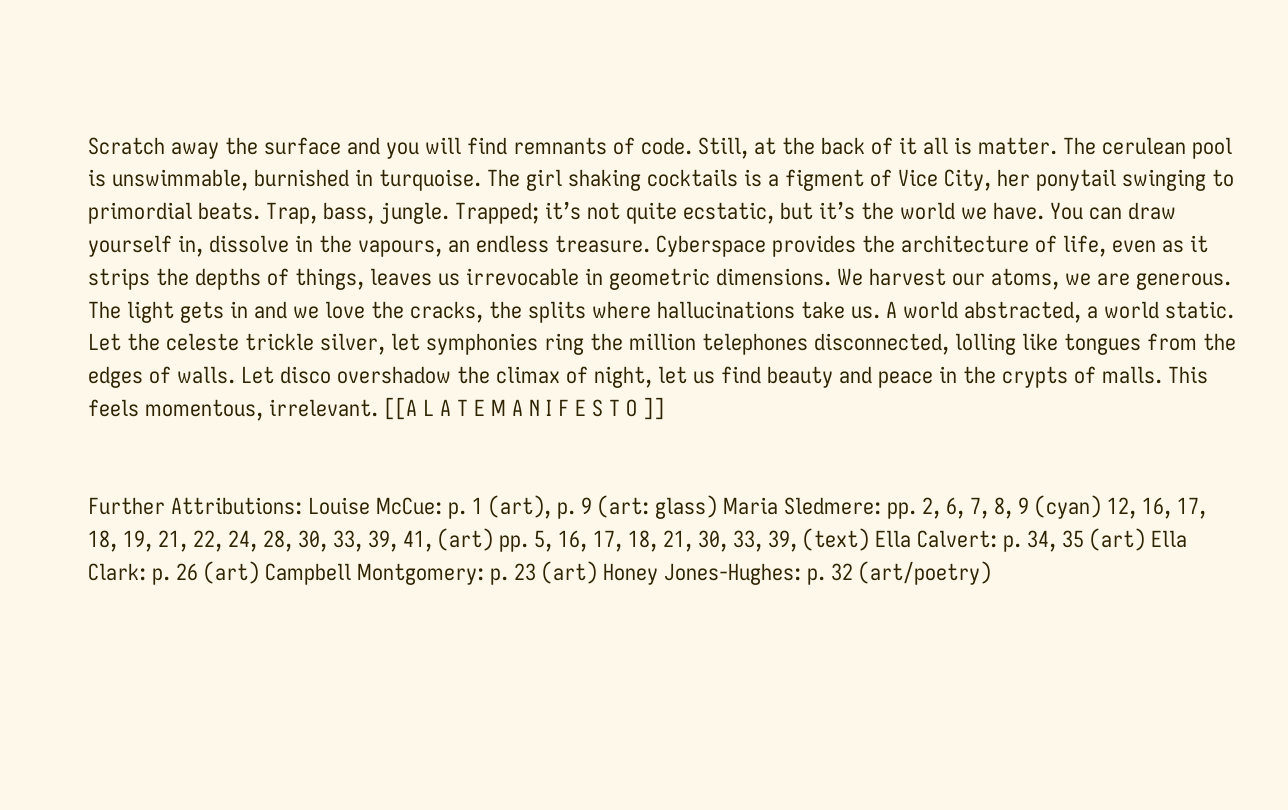Scratch away the surface and you will find remnants of code. Still, at the back of it all is matter. The cerulean pool is unswimmable, burnished in turquoise. The girl shaking cocktails is a figment of Vice City, her ponytail swinging to primordial beats. Trap, bass, jungle. Trapped; it’s not quite ecstatic, but it’s the world we have. You can draw yourself in, dissolve in the vapours, an endless treasure. Cyberspace provides the architecture of life, even as it strips the depths of things, leaves us irrevocable in geometric dimensions. We harvest our atoms, we are generous. The light gets in and we love the cracks, the splits where hallucinations take us. A world abstracted, a world static. Let the celeste trickle silver, let symphonies ring the million telephones disconnected, lolling like tongues from the edges of walls. Let disco overshadow the climax of night, let us find beauty and peace in the crypts of malls. This feels momentous, irrelevant. [[A L A T E M A N I F E S T O ]]


Further Attributions: Louise McCue: p. 1 (art), p. 9 (art: glass) Maria Sledmere: pp. 2, 6, 7, 8, 9 (cyan) 12, 16, 17, 18, 19, 21, 22, 24, 28, 30, 33, 39, 41, (art) pp. 5, 16, 17, 18, 21, 30, 33, 39, (text) Ella Calvert: p. 34, 35 (art) Ella Clark: p. 26 (art) Campbell Montgomery: p. 23 (art) Honey Jones-Hughes: p. 32 (art/poetry)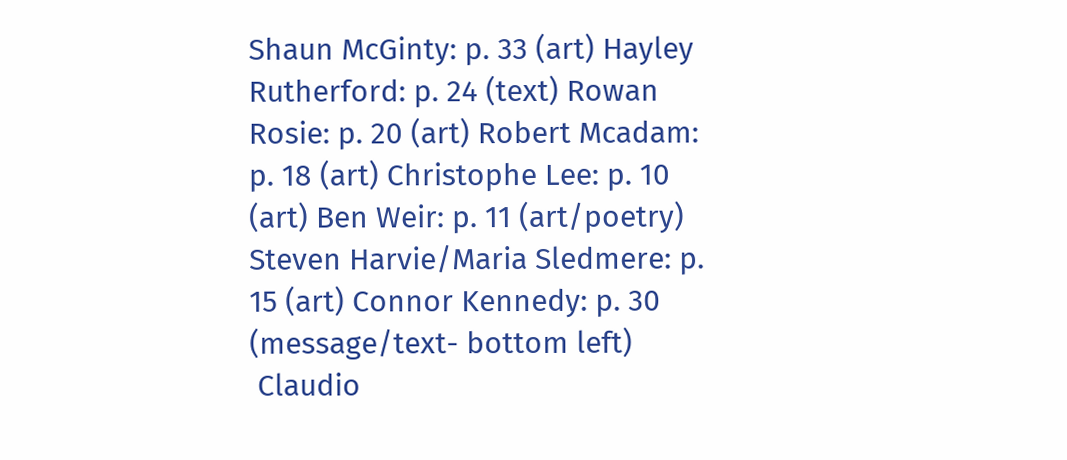Shaun McGinty: p. 33 (art) Hayley Rutherford: p. 24 (text) Rowan Rosie: p. 20 (art) Robert Mcadam: p. 18 (art) Christophe Lee: p. 10 (art) Ben Weir: p. 11 (art/poetry) Steven Harvie/Maria Sledmere: p. 15 (art) Connor Kennedy: p. 30 (message/text- bottom left)
 Claudio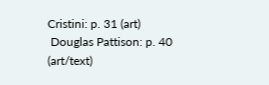Cristini: p. 31 (art)
 Douglas Pattison: p. 40 (art/text)